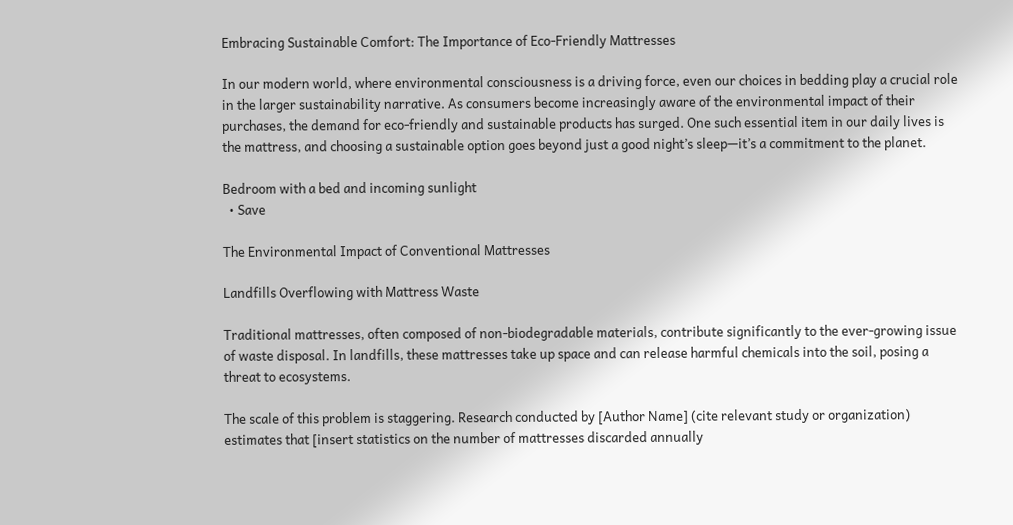Embracing Sustainable Comfort: The Importance of Eco-Friendly Mattresses

In our modern world, where environmental consciousness is a driving force, even our choices in bedding play a crucial role in the larger sustainability narrative. As consumers become increasingly aware of the environmental impact of their purchases, the demand for eco-friendly and sustainable products has surged. One such essential item in our daily lives is the mattress, and choosing a sustainable option goes beyond just a good night’s sleep—it’s a commitment to the planet.

Bedroom with a bed and incoming sunlight
  • Save

The Environmental Impact of Conventional Mattresses

Landfills Overflowing with Mattress Waste

Traditional mattresses, often composed of non-biodegradable materials, contribute significantly to the ever-growing issue of waste disposal. In landfills, these mattresses take up space and can release harmful chemicals into the soil, posing a threat to ecosystems.

The scale of this problem is staggering. Research conducted by [Author Name] (cite relevant study or organization) estimates that [insert statistics on the number of mattresses discarded annually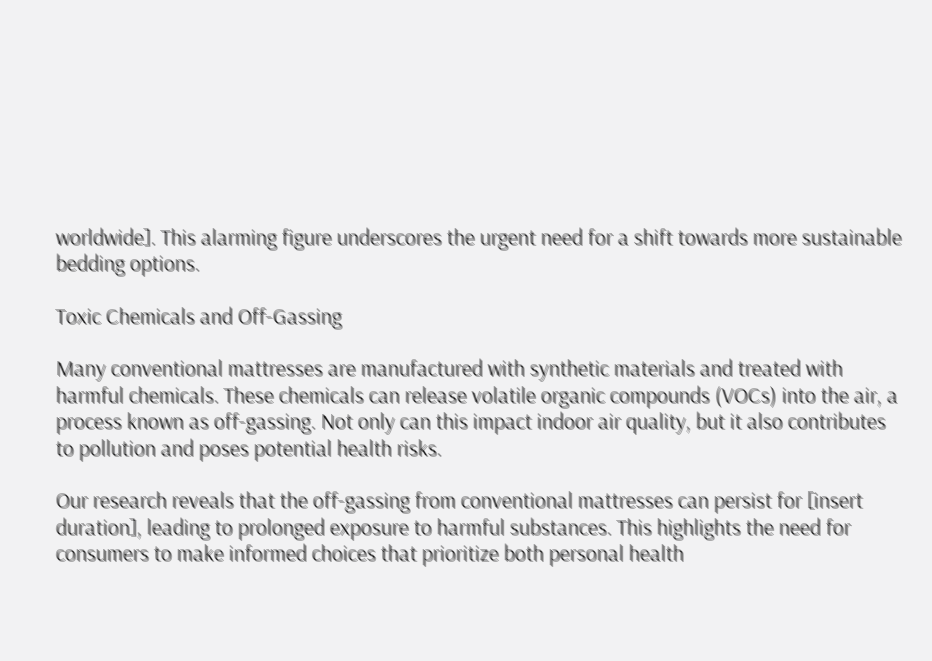worldwide]. This alarming figure underscores the urgent need for a shift towards more sustainable bedding options.

Toxic Chemicals and Off-Gassing

Many conventional mattresses are manufactured with synthetic materials and treated with harmful chemicals. These chemicals can release volatile organic compounds (VOCs) into the air, a process known as off-gassing. Not only can this impact indoor air quality, but it also contributes to pollution and poses potential health risks.

Our research reveals that the off-gassing from conventional mattresses can persist for [insert duration], leading to prolonged exposure to harmful substances. This highlights the need for consumers to make informed choices that prioritize both personal health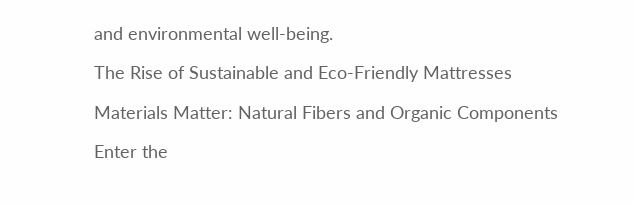and environmental well-being.

The Rise of Sustainable and Eco-Friendly Mattresses

Materials Matter: Natural Fibers and Organic Components

Enter the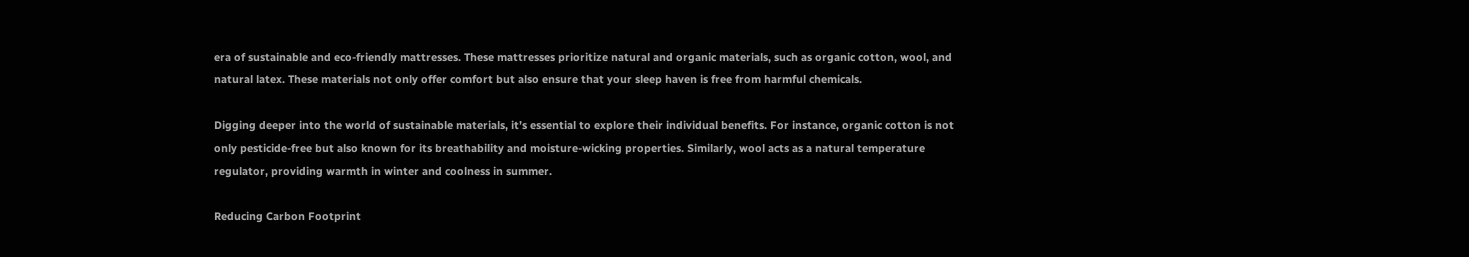era of sustainable and eco-friendly mattresses. These mattresses prioritize natural and organic materials, such as organic cotton, wool, and natural latex. These materials not only offer comfort but also ensure that your sleep haven is free from harmful chemicals.

Digging deeper into the world of sustainable materials, it’s essential to explore their individual benefits. For instance, organic cotton is not only pesticide-free but also known for its breathability and moisture-wicking properties. Similarly, wool acts as a natural temperature regulator, providing warmth in winter and coolness in summer.

Reducing Carbon Footprint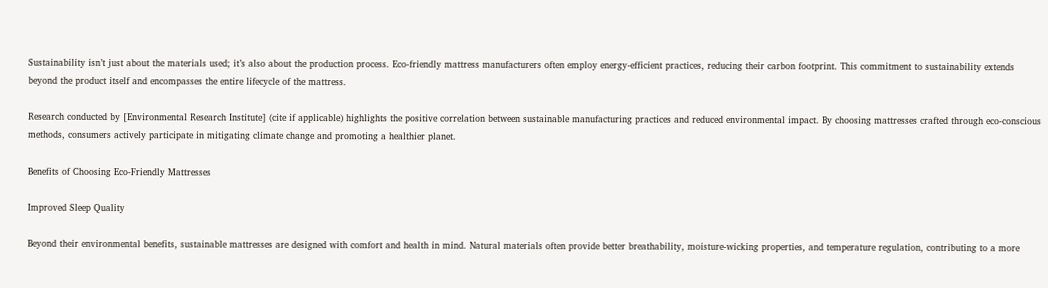Sustainability isn’t just about the materials used; it’s also about the production process. Eco-friendly mattress manufacturers often employ energy-efficient practices, reducing their carbon footprint. This commitment to sustainability extends beyond the product itself and encompasses the entire lifecycle of the mattress.

Research conducted by [Environmental Research Institute] (cite if applicable) highlights the positive correlation between sustainable manufacturing practices and reduced environmental impact. By choosing mattresses crafted through eco-conscious methods, consumers actively participate in mitigating climate change and promoting a healthier planet.

Benefits of Choosing Eco-Friendly Mattresses

Improved Sleep Quality

Beyond their environmental benefits, sustainable mattresses are designed with comfort and health in mind. Natural materials often provide better breathability, moisture-wicking properties, and temperature regulation, contributing to a more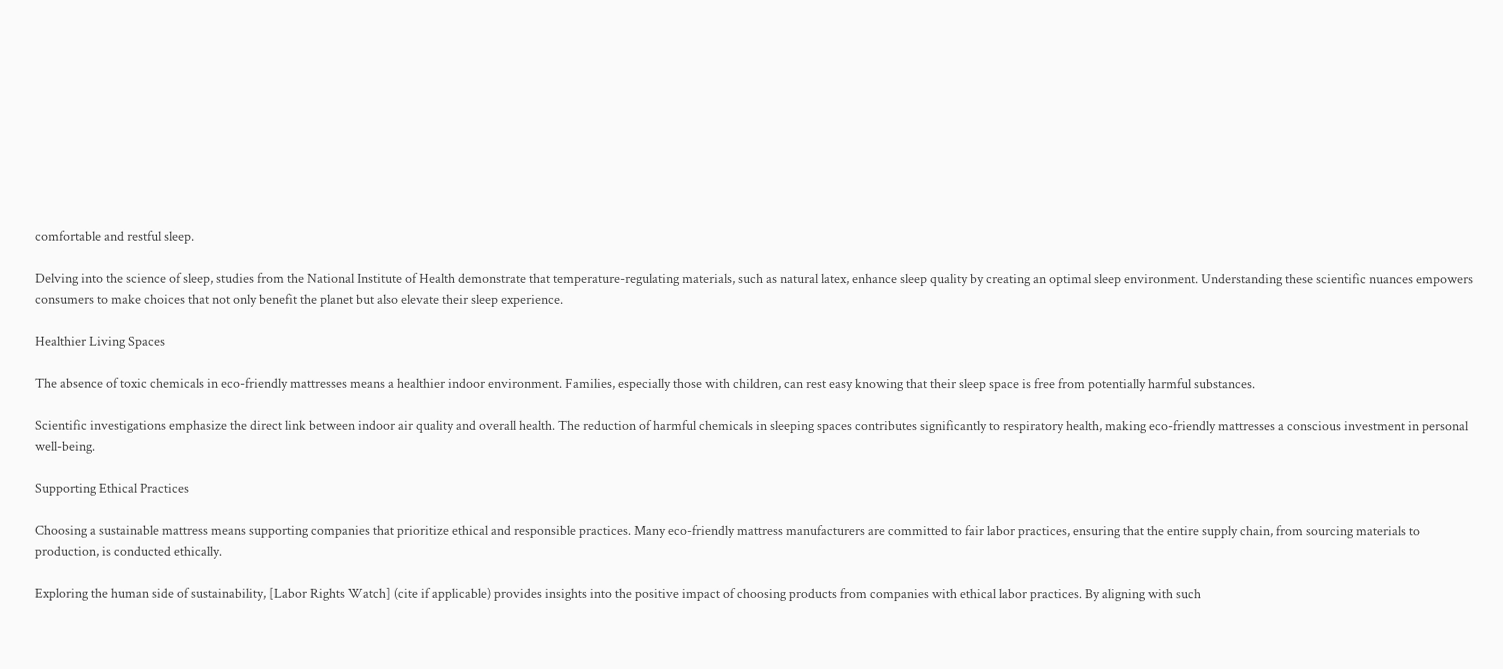comfortable and restful sleep.

Delving into the science of sleep, studies from the National Institute of Health demonstrate that temperature-regulating materials, such as natural latex, enhance sleep quality by creating an optimal sleep environment. Understanding these scientific nuances empowers consumers to make choices that not only benefit the planet but also elevate their sleep experience.

Healthier Living Spaces

The absence of toxic chemicals in eco-friendly mattresses means a healthier indoor environment. Families, especially those with children, can rest easy knowing that their sleep space is free from potentially harmful substances.

Scientific investigations emphasize the direct link between indoor air quality and overall health. The reduction of harmful chemicals in sleeping spaces contributes significantly to respiratory health, making eco-friendly mattresses a conscious investment in personal well-being.

Supporting Ethical Practices

Choosing a sustainable mattress means supporting companies that prioritize ethical and responsible practices. Many eco-friendly mattress manufacturers are committed to fair labor practices, ensuring that the entire supply chain, from sourcing materials to production, is conducted ethically.

Exploring the human side of sustainability, [Labor Rights Watch] (cite if applicable) provides insights into the positive impact of choosing products from companies with ethical labor practices. By aligning with such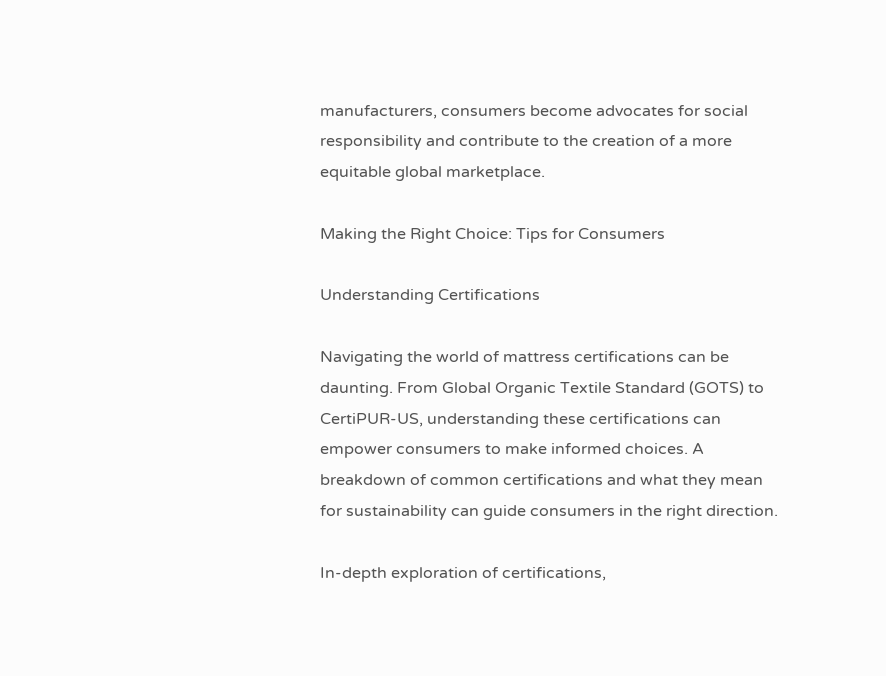manufacturers, consumers become advocates for social responsibility and contribute to the creation of a more equitable global marketplace.

Making the Right Choice: Tips for Consumers

Understanding Certifications

Navigating the world of mattress certifications can be daunting. From Global Organic Textile Standard (GOTS) to CertiPUR-US, understanding these certifications can empower consumers to make informed choices. A breakdown of common certifications and what they mean for sustainability can guide consumers in the right direction.

In-depth exploration of certifications,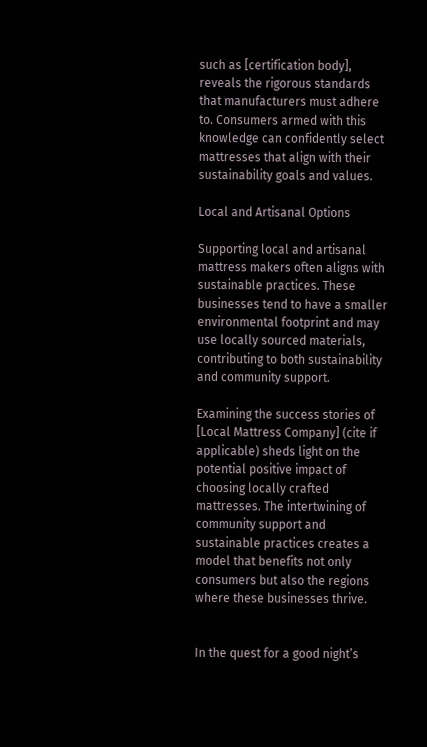such as [certification body], reveals the rigorous standards that manufacturers must adhere to. Consumers armed with this knowledge can confidently select mattresses that align with their sustainability goals and values.

Local and Artisanal Options

Supporting local and artisanal mattress makers often aligns with sustainable practices. These businesses tend to have a smaller environmental footprint and may use locally sourced materials, contributing to both sustainability and community support.

Examining the success stories of [Local Mattress Company] (cite if applicable) sheds light on the potential positive impact of choosing locally crafted mattresses. The intertwining of community support and sustainable practices creates a model that benefits not only consumers but also the regions where these businesses thrive.


In the quest for a good night’s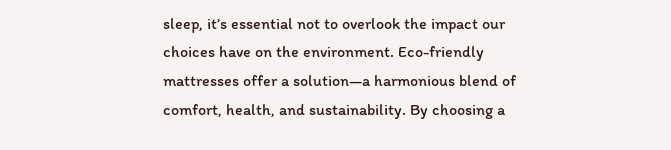sleep, it’s essential not to overlook the impact our choices have on the environment. Eco-friendly mattresses offer a solution—a harmonious blend of comfort, health, and sustainability. By choosing a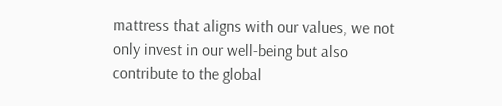mattress that aligns with our values, we not only invest in our well-being but also contribute to the global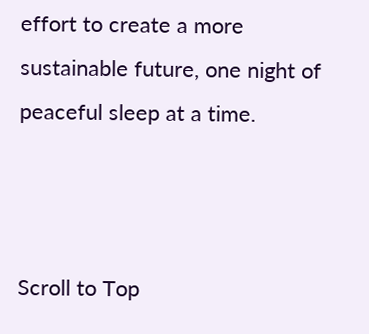effort to create a more sustainable future, one night of peaceful sleep at a time.



Scroll to Top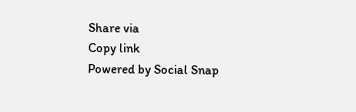Share via
Copy link
Powered by Social Snap